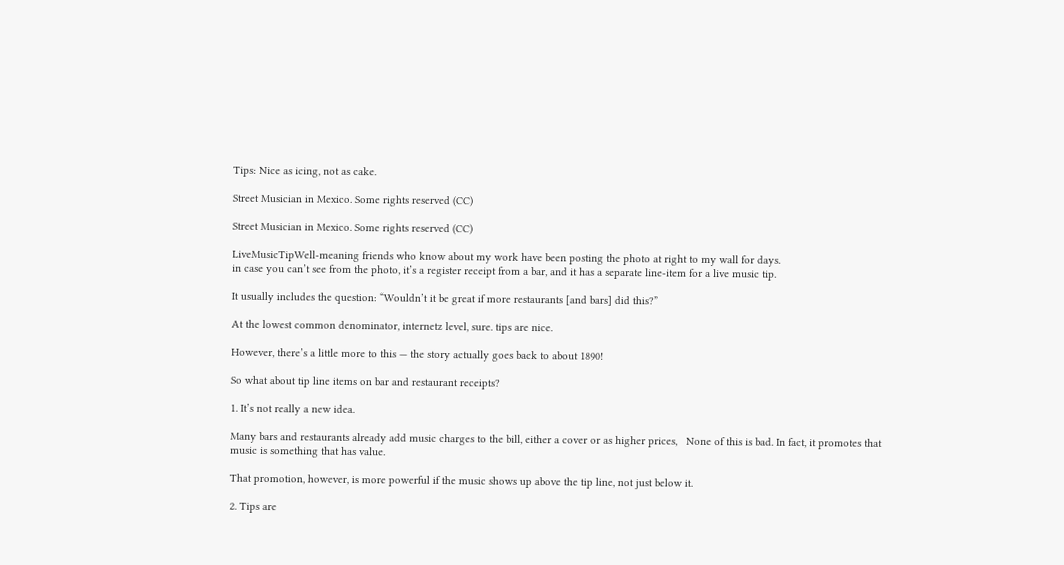Tips: Nice as icing, not as cake.

Street Musician in Mexico. Some rights reserved (CC)

Street Musician in Mexico. Some rights reserved (CC)

LiveMusicTipWell-meaning friends who know about my work have been posting the photo at right to my wall for days.
in case you can’t see from the photo, it’s a register receipt from a bar, and it has a separate line-item for a live music tip.

It usually includes the question: “Wouldn’t it be great if more restaurants [and bars] did this?”

At the lowest common denominator, internetz level, sure. tips are nice.

However, there’s a little more to this — the story actually goes back to about 1890!

So what about tip line items on bar and restaurant receipts?

1. It’s not really a new idea.

Many bars and restaurants already add music charges to the bill, either a cover or as higher prices,   None of this is bad. In fact, it promotes that music is something that has value.

That promotion, however, is more powerful if the music shows up above the tip line, not just below it.

2. Tips are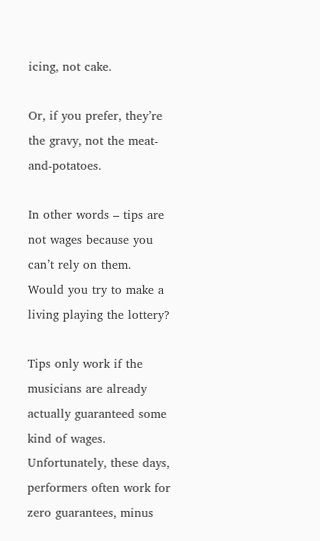icing, not cake.

Or, if you prefer, they’re the gravy, not the meat-and-potatoes.

In other words – tips are not wages because you can’t rely on them.
Would you try to make a living playing the lottery?

Tips only work if the musicians are already actually guaranteed some kind of wages.
Unfortunately, these days, performers often work for zero guarantees, minus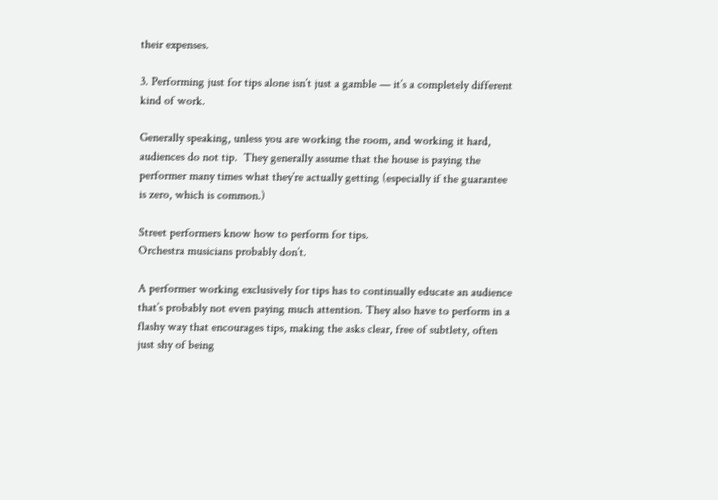their expenses.

3. Performing just for tips alone isn’t just a gamble — it’s a completely different kind of work.

Generally speaking, unless you are working the room, and working it hard, audiences do not tip.  They generally assume that the house is paying the performer many times what they’re actually getting (especially if the guarantee is zero, which is common.)

Street performers know how to perform for tips.
Orchestra musicians probably don’t.

A performer working exclusively for tips has to continually educate an audience that’s probably not even paying much attention. They also have to perform in a flashy way that encourages tips, making the asks clear, free of subtlety, often just shy of being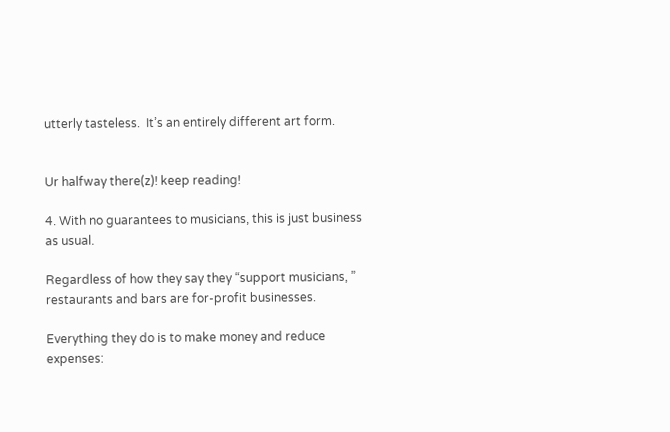utterly tasteless.  It’s an entirely different art form.


Ur halfway there(z)! keep reading!

4. With no guarantees to musicians, this is just business as usual.

Regardless of how they say they “support musicians, ” restaurants and bars are for-profit businesses.

Everything they do is to make money and reduce expenses: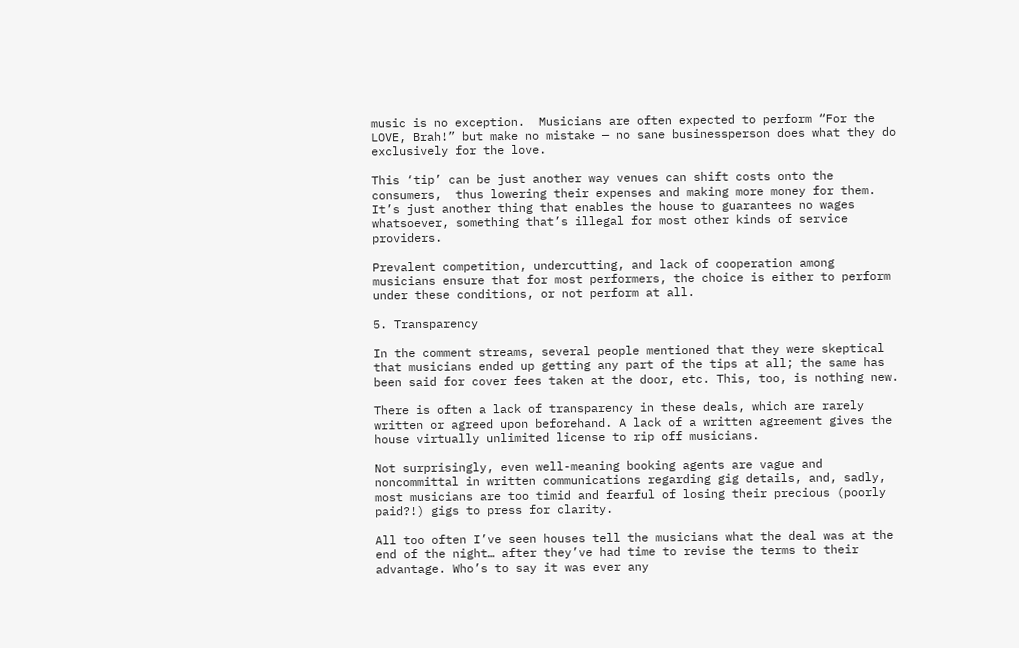music is no exception.  Musicians are often expected to perform “For the LOVE, Brah!” but make no mistake — no sane businessperson does what they do exclusively for the love.

This ‘tip’ can be just another way venues can shift costs onto the consumers,  thus lowering their expenses and making more money for them.  It’s just another thing that enables the house to guarantees no wages whatsoever, something that’s illegal for most other kinds of service providers.

Prevalent competition, undercutting, and lack of cooperation among musicians ensure that for most performers, the choice is either to perform under these conditions, or not perform at all.

5. Transparency

In the comment streams, several people mentioned that they were skeptical that musicians ended up getting any part of the tips at all; the same has been said for cover fees taken at the door, etc. This, too, is nothing new.

There is often a lack of transparency in these deals, which are rarely written or agreed upon beforehand. A lack of a written agreement gives the house virtually unlimited license to rip off musicians.

Not surprisingly, even well-meaning booking agents are vague and noncommittal in written communications regarding gig details, and, sadly, most musicians are too timid and fearful of losing their precious (poorly paid?!) gigs to press for clarity.

All too often I’ve seen houses tell the musicians what the deal was at the end of the night… after they’ve had time to revise the terms to their advantage. Who’s to say it was ever any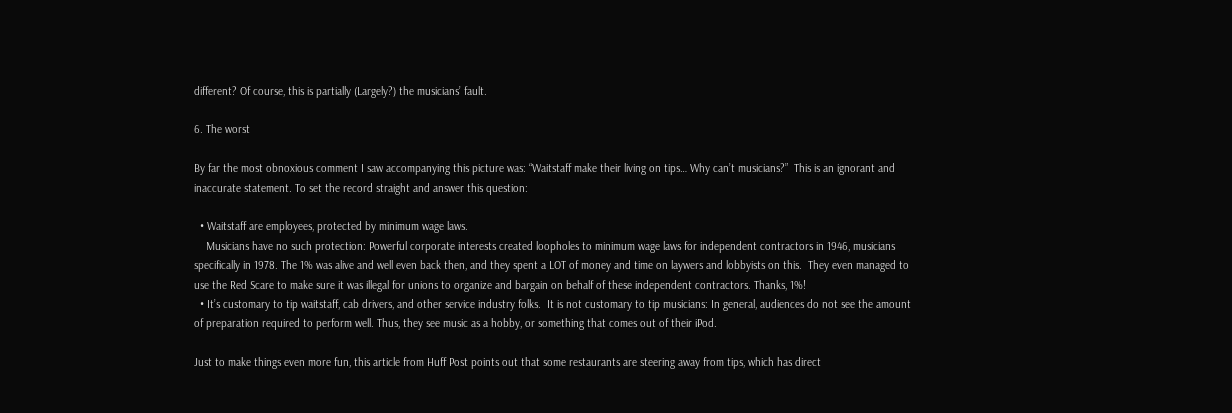different? Of course, this is partially (Largely?) the musicians’ fault.

6. The worst

By far the most obnoxious comment I saw accompanying this picture was: “Waitstaff make their living on tips… Why can’t musicians?”  This is an ignorant and inaccurate statement. To set the record straight and answer this question:

  • Waitstaff are employees, protected by minimum wage laws.
    Musicians have no such protection: Powerful corporate interests created loopholes to minimum wage laws for independent contractors in 1946, musicians specifically in 1978. The 1% was alive and well even back then, and they spent a LOT of money and time on laywers and lobbyists on this.  They even managed to use the Red Scare to make sure it was illegal for unions to organize and bargain on behalf of these independent contractors. Thanks, 1%!
  • It’s customary to tip waitstaff, cab drivers, and other service industry folks.  It is not customary to tip musicians: In general, audiences do not see the amount of preparation required to perform well. Thus, they see music as a hobby, or something that comes out of their iPod.

Just to make things even more fun, this article from Huff Post points out that some restaurants are steering away from tips, which has direct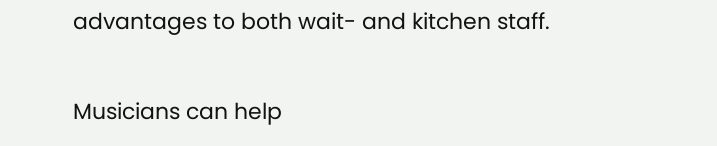advantages to both wait- and kitchen staff.

Musicians can help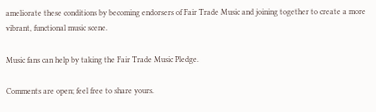ameliorate these conditions by becoming endorsers of Fair Trade Music and joining together to create a more vibrant, functional music scene.

Music fans can help by taking the Fair Trade Music Pledge.

Comments are open; feel free to share yours.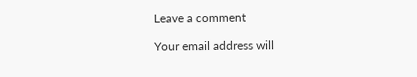Leave a comment

Your email address will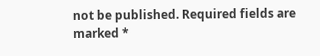not be published. Required fields are marked *